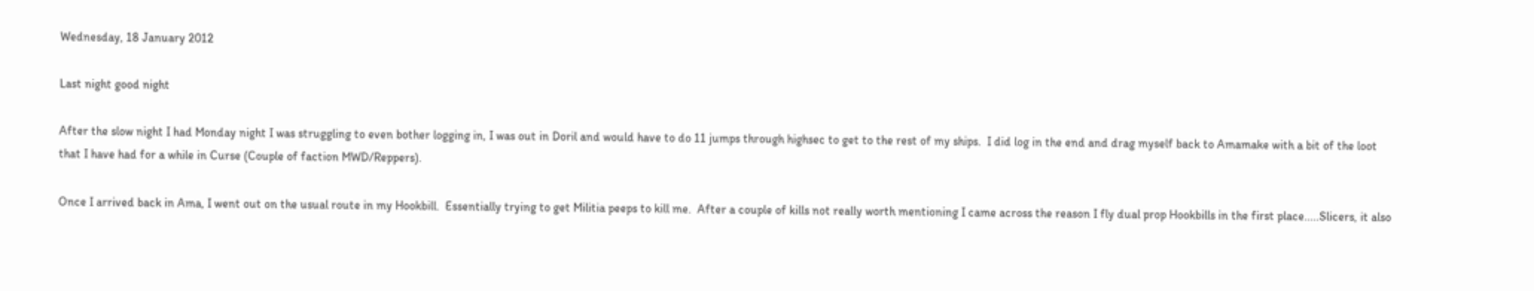Wednesday, 18 January 2012

Last night good night

After the slow night I had Monday night I was struggling to even bother logging in, I was out in Doril and would have to do 11 jumps through highsec to get to the rest of my ships.  I did log in the end and drag myself back to Amamake with a bit of the loot that I have had for a while in Curse (Couple of faction MWD/Reppers).

Once I arrived back in Ama, I went out on the usual route in my Hookbill.  Essentially trying to get Militia peeps to kill me.  After a couple of kills not really worth mentioning I came across the reason I fly dual prop Hookbills in the first place.....Slicers, it also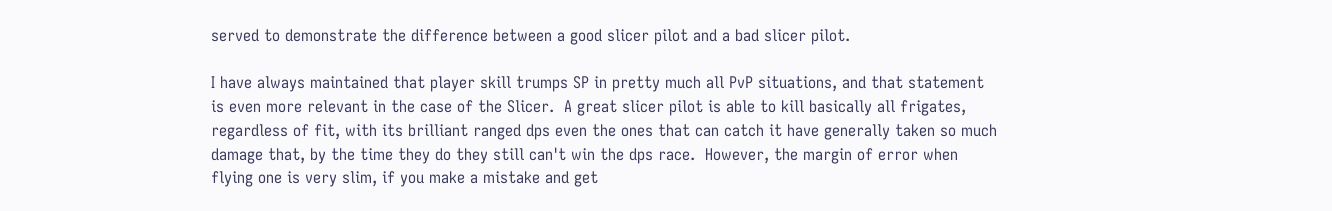served to demonstrate the difference between a good slicer pilot and a bad slicer pilot.

I have always maintained that player skill trumps SP in pretty much all PvP situations, and that statement is even more relevant in the case of the Slicer.  A great slicer pilot is able to kill basically all frigates, regardless of fit, with its brilliant ranged dps even the ones that can catch it have generally taken so much damage that, by the time they do they still can't win the dps race.  However, the margin of error when flying one is very slim, if you make a mistake and get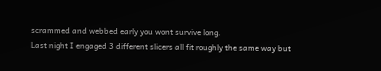scrammed and webbed early you wont survive long.
Last night I engaged 3 different slicers all fit roughly the same way but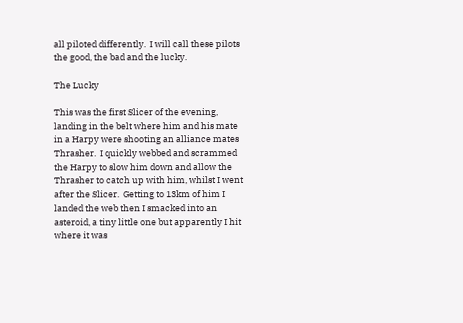all piloted differently.  I will call these pilots the good, the bad and the lucky.

The Lucky

This was the first Slicer of the evening, landing in the belt where him and his mate in a Harpy were shooting an alliance mates Thrasher.  I quickly webbed and scrammed the Harpy to slow him down and allow the Thrasher to catch up with him, whilst I went after the Slicer.  Getting to 13km of him I landed the web then I smacked into an asteroid, a tiny little one but apparently I hit where it was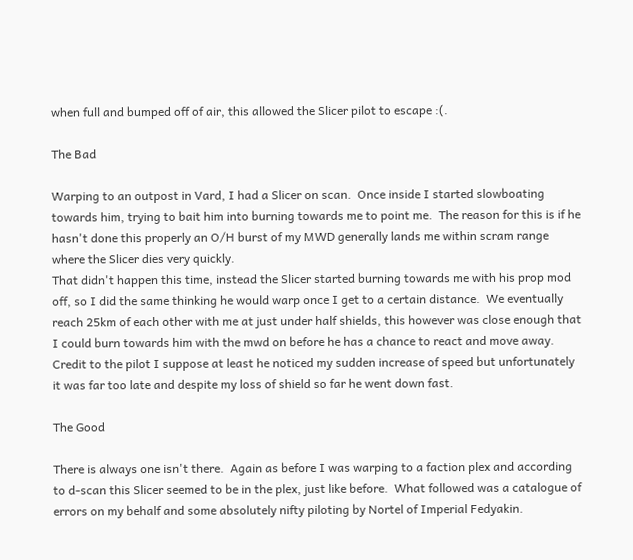when full and bumped off of air, this allowed the Slicer pilot to escape :(.

The Bad

Warping to an outpost in Vard, I had a Slicer on scan.  Once inside I started slowboating towards him, trying to bait him into burning towards me to point me.  The reason for this is if he hasn't done this properly an O/H burst of my MWD generally lands me within scram range where the Slicer dies very quickly.
That didn't happen this time, instead the Slicer started burning towards me with his prop mod off, so I did the same thinking he would warp once I get to a certain distance.  We eventually reach 25km of each other with me at just under half shields, this however was close enough that I could burn towards him with the mwd on before he has a chance to react and move away.  Credit to the pilot I suppose at least he noticed my sudden increase of speed but unfortunately it was far too late and despite my loss of shield so far he went down fast.

The Good

There is always one isn't there.  Again as before I was warping to a faction plex and according to d-scan this Slicer seemed to be in the plex, just like before.  What followed was a catalogue of errors on my behalf and some absolutely nifty piloting by Nortel of Imperial Fedyakin.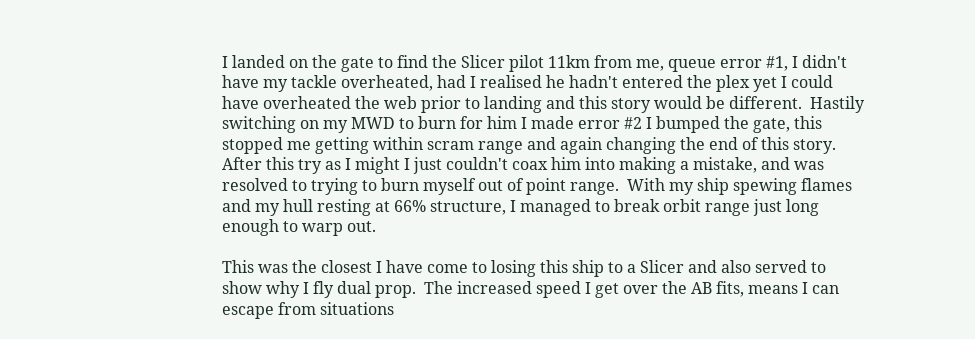I landed on the gate to find the Slicer pilot 11km from me, queue error #1, I didn't have my tackle overheated, had I realised he hadn't entered the plex yet I could have overheated the web prior to landing and this story would be different.  Hastily switching on my MWD to burn for him I made error #2 I bumped the gate, this stopped me getting within scram range and again changing the end of this story.
After this try as I might I just couldn't coax him into making a mistake, and was resolved to trying to burn myself out of point range.  With my ship spewing flames and my hull resting at 66% structure, I managed to break orbit range just long enough to warp out.

This was the closest I have come to losing this ship to a Slicer and also served to show why I fly dual prop.  The increased speed I get over the AB fits, means I can escape from situations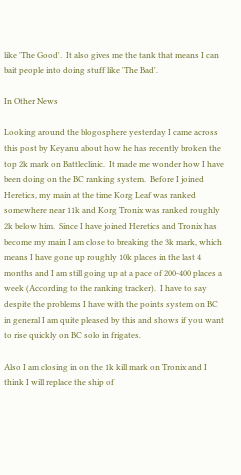like 'The Good'.  It also gives me the tank that means I can bait people into doing stuff like 'The Bad'.

In Other News

Looking around the blogosphere yesterday I came across this post by Keyanu about how he has recently broken the top 2k mark on Battleclinic.  It made me wonder how I have been doing on the BC ranking system.  Before I joined Heretics, my main at the time Korg Leaf was ranked somewhere near 11k and Korg Tronix was ranked roughly 2k below him.  Since I have joined Heretics and Tronix has become my main I am close to breaking the 3k mark, which means I have gone up roughly 10k places in the last 4 months and I am still going up at a pace of 200-400 places a week (According to the ranking tracker).  I have to say despite the problems I have with the points system on BC in general I am quite pleased by this and shows if you want to rise quickly on BC solo in frigates.

Also I am closing in on the 1k kill mark on Tronix and I think I will replace the ship of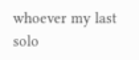whoever my last solo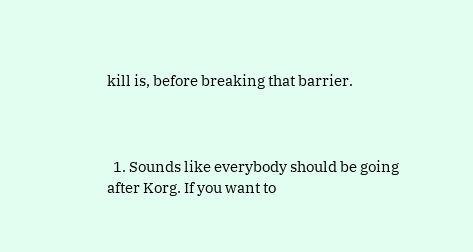kill is, before breaking that barrier.



  1. Sounds like everybody should be going after Korg. If you want to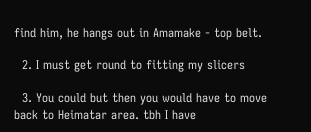find him, he hangs out in Amamake - top belt.

  2. I must get round to fitting my slicers

  3. You could but then you would have to move back to Heimatar area. tbh I have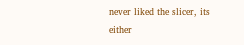never liked the slicer, its either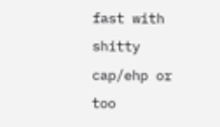fast with shitty cap/ehp or too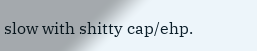slow with shitty cap/ehp.